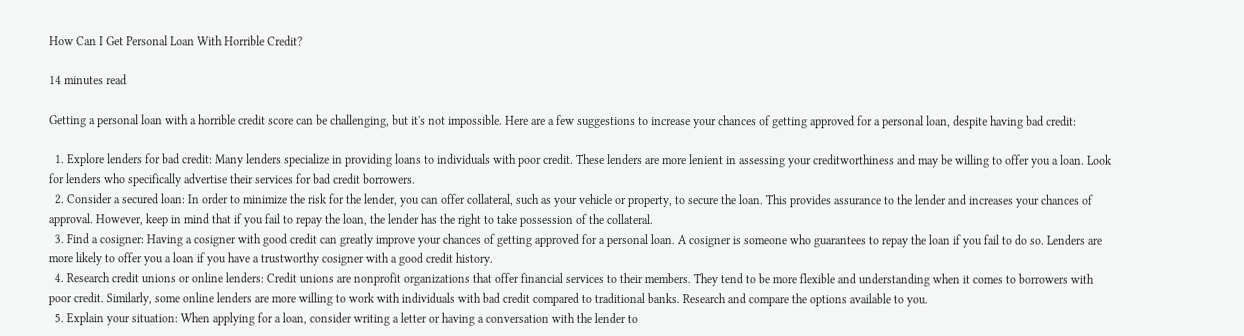How Can I Get Personal Loan With Horrible Credit?

14 minutes read

Getting a personal loan with a horrible credit score can be challenging, but it's not impossible. Here are a few suggestions to increase your chances of getting approved for a personal loan, despite having bad credit:

  1. Explore lenders for bad credit: Many lenders specialize in providing loans to individuals with poor credit. These lenders are more lenient in assessing your creditworthiness and may be willing to offer you a loan. Look for lenders who specifically advertise their services for bad credit borrowers.
  2. Consider a secured loan: In order to minimize the risk for the lender, you can offer collateral, such as your vehicle or property, to secure the loan. This provides assurance to the lender and increases your chances of approval. However, keep in mind that if you fail to repay the loan, the lender has the right to take possession of the collateral.
  3. Find a cosigner: Having a cosigner with good credit can greatly improve your chances of getting approved for a personal loan. A cosigner is someone who guarantees to repay the loan if you fail to do so. Lenders are more likely to offer you a loan if you have a trustworthy cosigner with a good credit history.
  4. Research credit unions or online lenders: Credit unions are nonprofit organizations that offer financial services to their members. They tend to be more flexible and understanding when it comes to borrowers with poor credit. Similarly, some online lenders are more willing to work with individuals with bad credit compared to traditional banks. Research and compare the options available to you.
  5. Explain your situation: When applying for a loan, consider writing a letter or having a conversation with the lender to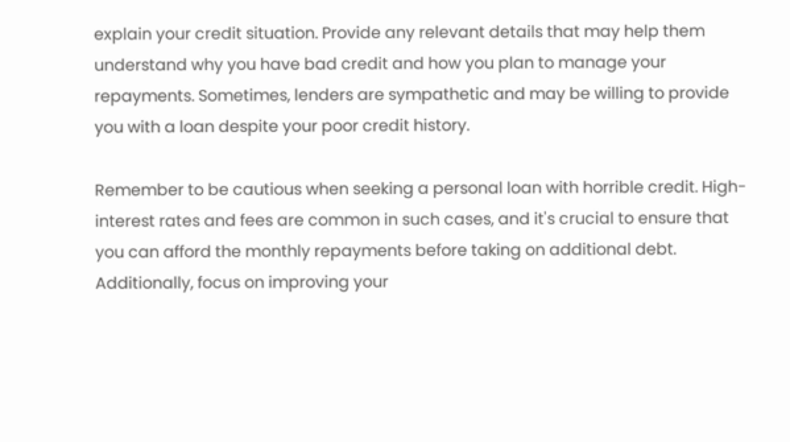explain your credit situation. Provide any relevant details that may help them understand why you have bad credit and how you plan to manage your repayments. Sometimes, lenders are sympathetic and may be willing to provide you with a loan despite your poor credit history.

Remember to be cautious when seeking a personal loan with horrible credit. High-interest rates and fees are common in such cases, and it's crucial to ensure that you can afford the monthly repayments before taking on additional debt. Additionally, focus on improving your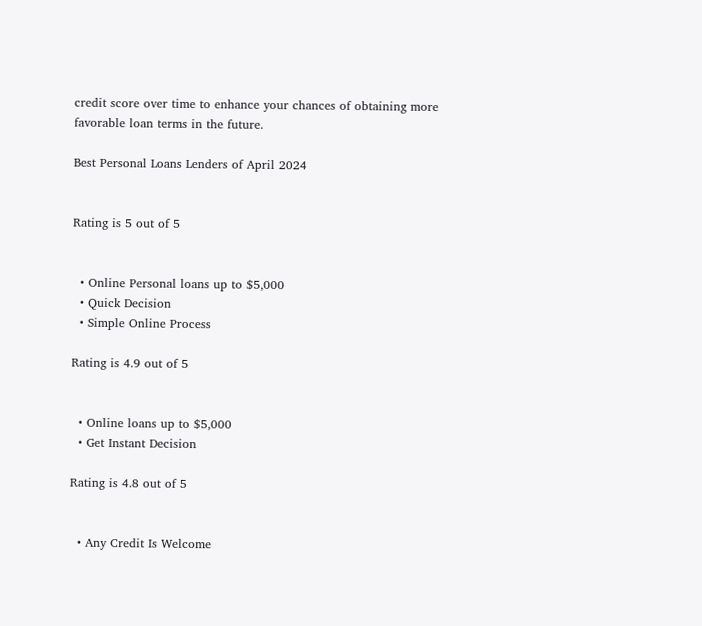credit score over time to enhance your chances of obtaining more favorable loan terms in the future.

Best Personal Loans Lenders of April 2024


Rating is 5 out of 5


  • Online Personal loans up to $5,000
  • Quick Decision
  • Simple Online Process

Rating is 4.9 out of 5


  • Online loans up to $5,000
  • Get Instant Decision

Rating is 4.8 out of 5


  • Any Credit Is Welcome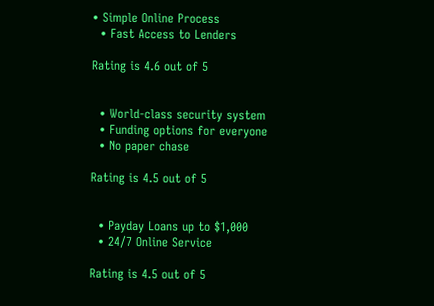• Simple Online Process
  • Fast Access to Lenders

Rating is 4.6 out of 5


  • World-class security system
  • Funding options for everyone
  • No paper chase

Rating is 4.5 out of 5


  • Payday Loans up to $1,000
  • 24/7 Online Service

Rating is 4.5 out of 5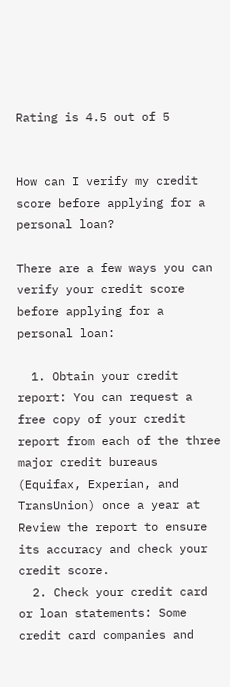Rating is 4.5 out of 5


How can I verify my credit score before applying for a personal loan?

There are a few ways you can verify your credit score before applying for a personal loan:

  1. Obtain your credit report: You can request a free copy of your credit report from each of the three major credit bureaus (Equifax, Experian, and TransUnion) once a year at Review the report to ensure its accuracy and check your credit score.
  2. Check your credit card or loan statements: Some credit card companies and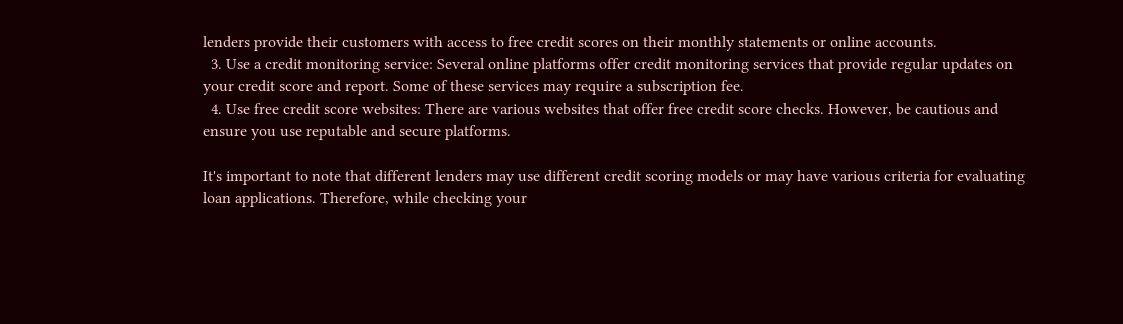lenders provide their customers with access to free credit scores on their monthly statements or online accounts.
  3. Use a credit monitoring service: Several online platforms offer credit monitoring services that provide regular updates on your credit score and report. Some of these services may require a subscription fee.
  4. Use free credit score websites: There are various websites that offer free credit score checks. However, be cautious and ensure you use reputable and secure platforms.

It's important to note that different lenders may use different credit scoring models or may have various criteria for evaluating loan applications. Therefore, while checking your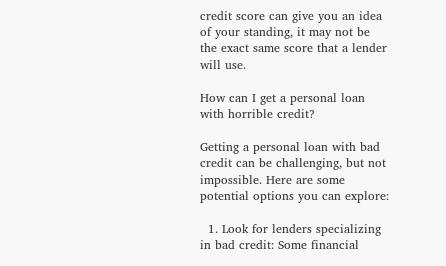credit score can give you an idea of your standing, it may not be the exact same score that a lender will use.

How can I get a personal loan with horrible credit?

Getting a personal loan with bad credit can be challenging, but not impossible. Here are some potential options you can explore:

  1. Look for lenders specializing in bad credit: Some financial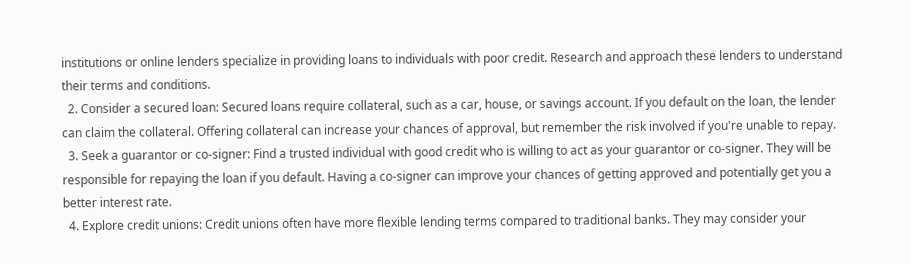institutions or online lenders specialize in providing loans to individuals with poor credit. Research and approach these lenders to understand their terms and conditions.
  2. Consider a secured loan: Secured loans require collateral, such as a car, house, or savings account. If you default on the loan, the lender can claim the collateral. Offering collateral can increase your chances of approval, but remember the risk involved if you're unable to repay.
  3. Seek a guarantor or co-signer: Find a trusted individual with good credit who is willing to act as your guarantor or co-signer. They will be responsible for repaying the loan if you default. Having a co-signer can improve your chances of getting approved and potentially get you a better interest rate.
  4. Explore credit unions: Credit unions often have more flexible lending terms compared to traditional banks. They may consider your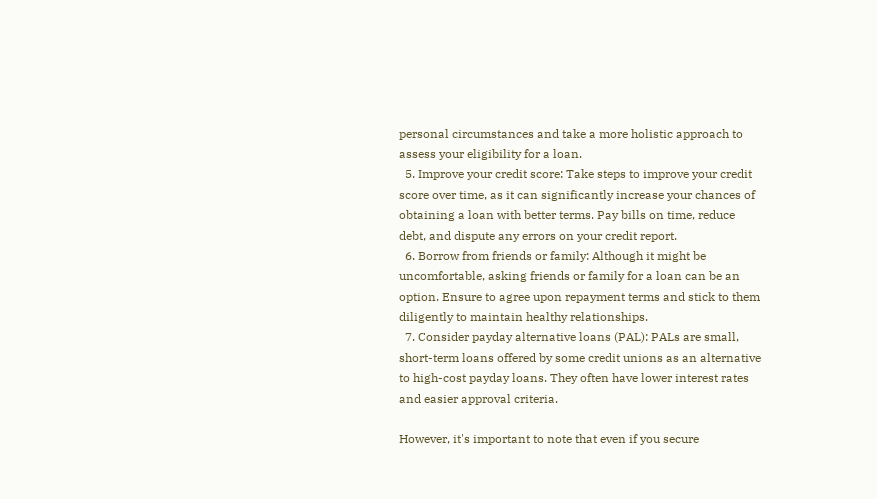personal circumstances and take a more holistic approach to assess your eligibility for a loan.
  5. Improve your credit score: Take steps to improve your credit score over time, as it can significantly increase your chances of obtaining a loan with better terms. Pay bills on time, reduce debt, and dispute any errors on your credit report.
  6. Borrow from friends or family: Although it might be uncomfortable, asking friends or family for a loan can be an option. Ensure to agree upon repayment terms and stick to them diligently to maintain healthy relationships.
  7. Consider payday alternative loans (PAL): PALs are small, short-term loans offered by some credit unions as an alternative to high-cost payday loans. They often have lower interest rates and easier approval criteria.

However, it's important to note that even if you secure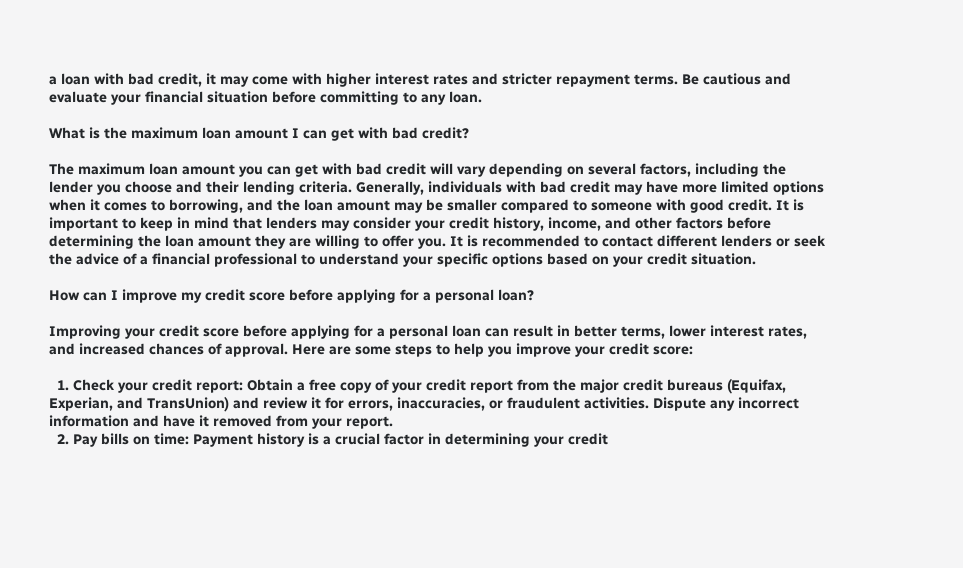a loan with bad credit, it may come with higher interest rates and stricter repayment terms. Be cautious and evaluate your financial situation before committing to any loan.

What is the maximum loan amount I can get with bad credit?

The maximum loan amount you can get with bad credit will vary depending on several factors, including the lender you choose and their lending criteria. Generally, individuals with bad credit may have more limited options when it comes to borrowing, and the loan amount may be smaller compared to someone with good credit. It is important to keep in mind that lenders may consider your credit history, income, and other factors before determining the loan amount they are willing to offer you. It is recommended to contact different lenders or seek the advice of a financial professional to understand your specific options based on your credit situation.

How can I improve my credit score before applying for a personal loan?

Improving your credit score before applying for a personal loan can result in better terms, lower interest rates, and increased chances of approval. Here are some steps to help you improve your credit score:

  1. Check your credit report: Obtain a free copy of your credit report from the major credit bureaus (Equifax, Experian, and TransUnion) and review it for errors, inaccuracies, or fraudulent activities. Dispute any incorrect information and have it removed from your report.
  2. Pay bills on time: Payment history is a crucial factor in determining your credit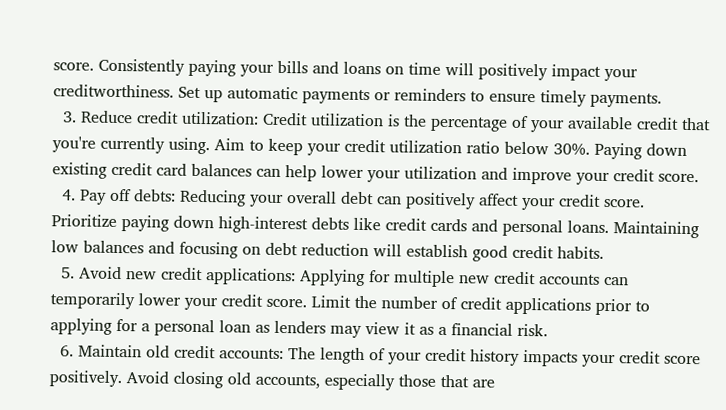score. Consistently paying your bills and loans on time will positively impact your creditworthiness. Set up automatic payments or reminders to ensure timely payments.
  3. Reduce credit utilization: Credit utilization is the percentage of your available credit that you're currently using. Aim to keep your credit utilization ratio below 30%. Paying down existing credit card balances can help lower your utilization and improve your credit score.
  4. Pay off debts: Reducing your overall debt can positively affect your credit score. Prioritize paying down high-interest debts like credit cards and personal loans. Maintaining low balances and focusing on debt reduction will establish good credit habits.
  5. Avoid new credit applications: Applying for multiple new credit accounts can temporarily lower your credit score. Limit the number of credit applications prior to applying for a personal loan as lenders may view it as a financial risk.
  6. Maintain old credit accounts: The length of your credit history impacts your credit score positively. Avoid closing old accounts, especially those that are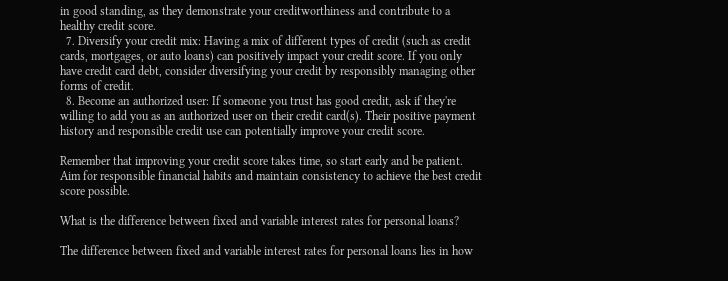in good standing, as they demonstrate your creditworthiness and contribute to a healthy credit score.
  7. Diversify your credit mix: Having a mix of different types of credit (such as credit cards, mortgages, or auto loans) can positively impact your credit score. If you only have credit card debt, consider diversifying your credit by responsibly managing other forms of credit.
  8. Become an authorized user: If someone you trust has good credit, ask if they're willing to add you as an authorized user on their credit card(s). Their positive payment history and responsible credit use can potentially improve your credit score.

Remember that improving your credit score takes time, so start early and be patient. Aim for responsible financial habits and maintain consistency to achieve the best credit score possible.

What is the difference between fixed and variable interest rates for personal loans?

The difference between fixed and variable interest rates for personal loans lies in how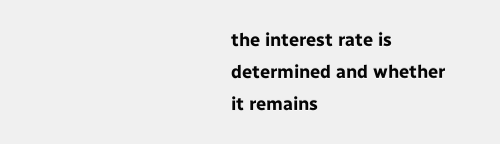the interest rate is determined and whether it remains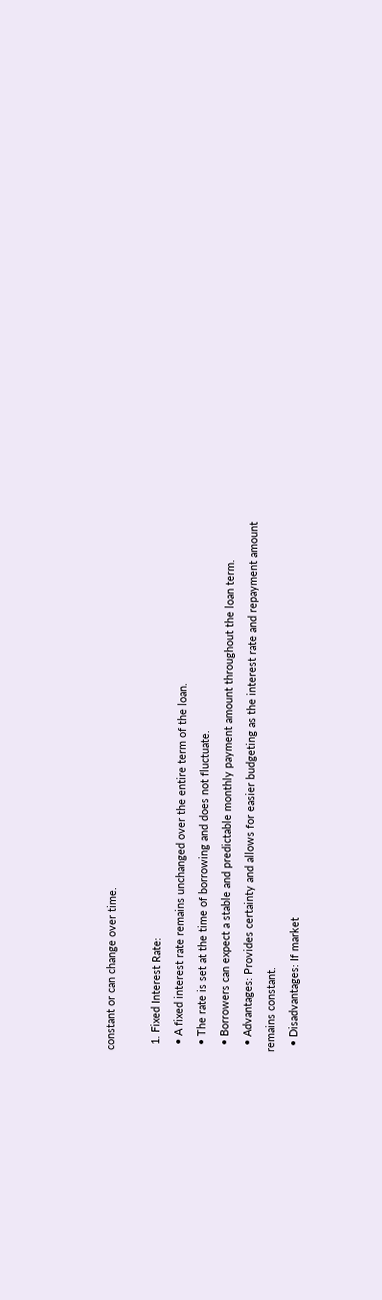constant or can change over time.

  1. Fixed Interest Rate:
  • A fixed interest rate remains unchanged over the entire term of the loan.
  • The rate is set at the time of borrowing and does not fluctuate.
  • Borrowers can expect a stable and predictable monthly payment amount throughout the loan term.
  • Advantages: Provides certainty and allows for easier budgeting as the interest rate and repayment amount remains constant.
  • Disadvantages: If market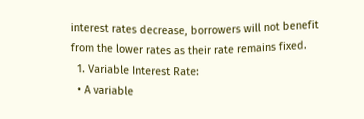interest rates decrease, borrowers will not benefit from the lower rates as their rate remains fixed.
  1. Variable Interest Rate:
  • A variable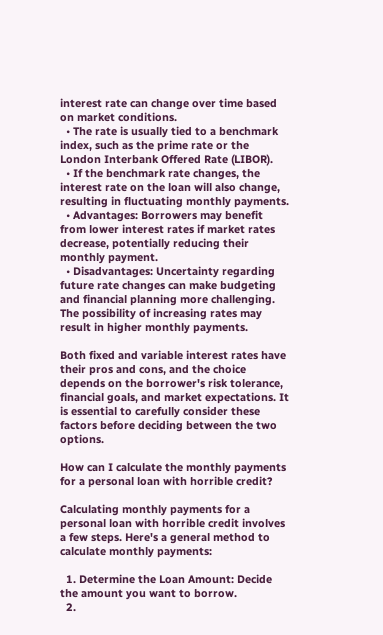interest rate can change over time based on market conditions.
  • The rate is usually tied to a benchmark index, such as the prime rate or the London Interbank Offered Rate (LIBOR).
  • If the benchmark rate changes, the interest rate on the loan will also change, resulting in fluctuating monthly payments.
  • Advantages: Borrowers may benefit from lower interest rates if market rates decrease, potentially reducing their monthly payment.
  • Disadvantages: Uncertainty regarding future rate changes can make budgeting and financial planning more challenging. The possibility of increasing rates may result in higher monthly payments.

Both fixed and variable interest rates have their pros and cons, and the choice depends on the borrower's risk tolerance, financial goals, and market expectations. It is essential to carefully consider these factors before deciding between the two options.

How can I calculate the monthly payments for a personal loan with horrible credit?

Calculating monthly payments for a personal loan with horrible credit involves a few steps. Here's a general method to calculate monthly payments:

  1. Determine the Loan Amount: Decide the amount you want to borrow.
  2.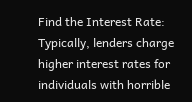Find the Interest Rate: Typically, lenders charge higher interest rates for individuals with horrible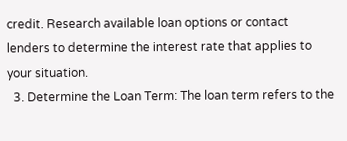credit. Research available loan options or contact lenders to determine the interest rate that applies to your situation.
  3. Determine the Loan Term: The loan term refers to the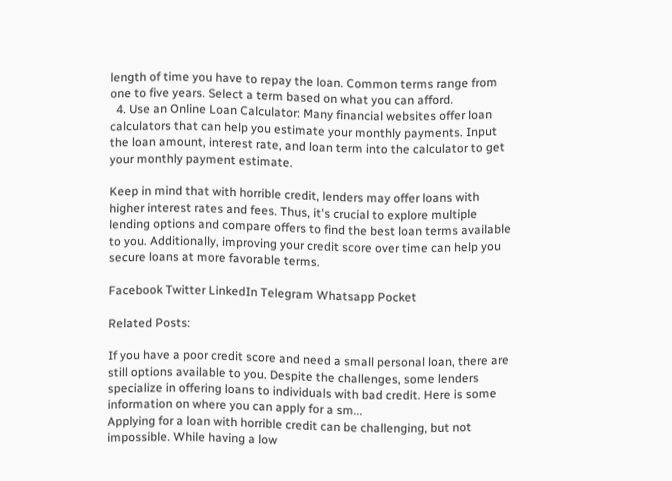length of time you have to repay the loan. Common terms range from one to five years. Select a term based on what you can afford.
  4. Use an Online Loan Calculator: Many financial websites offer loan calculators that can help you estimate your monthly payments. Input the loan amount, interest rate, and loan term into the calculator to get your monthly payment estimate.

Keep in mind that with horrible credit, lenders may offer loans with higher interest rates and fees. Thus, it's crucial to explore multiple lending options and compare offers to find the best loan terms available to you. Additionally, improving your credit score over time can help you secure loans at more favorable terms.

Facebook Twitter LinkedIn Telegram Whatsapp Pocket

Related Posts:

If you have a poor credit score and need a small personal loan, there are still options available to you. Despite the challenges, some lenders specialize in offering loans to individuals with bad credit. Here is some information on where you can apply for a sm...
Applying for a loan with horrible credit can be challenging, but not impossible. While having a low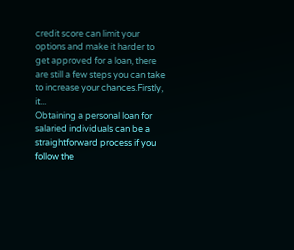credit score can limit your options and make it harder to get approved for a loan, there are still a few steps you can take to increase your chances.Firstly, it...
Obtaining a personal loan for salaried individuals can be a straightforward process if you follow the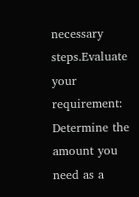necessary steps.Evaluate your requirement: Determine the amount you need as a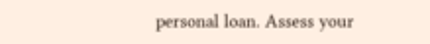personal loan. Assess your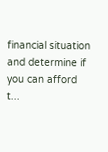financial situation and determine if you can afford t...